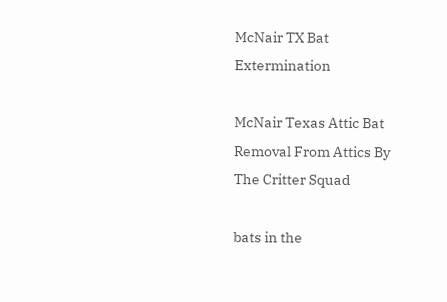McNair TX Bat Extermination

McNair Texas Attic Bat Removal From Attics By The Critter Squad

bats in the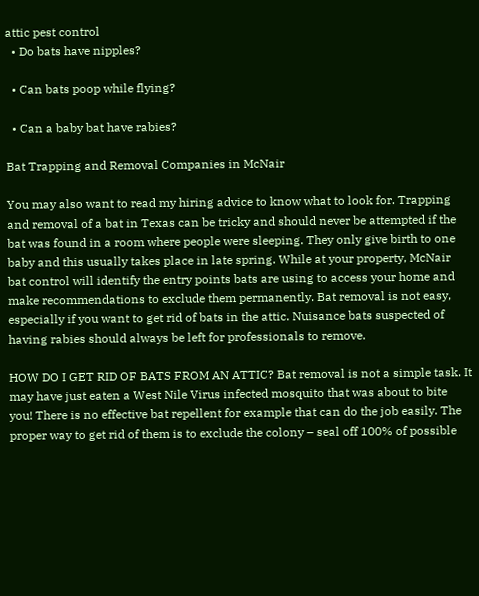attic pest control
  • Do bats have nipples?

  • Can bats poop while flying?

  • Can a baby bat have rabies?

Bat Trapping and Removal Companies in McNair

You may also want to read my hiring advice to know what to look for. Trapping and removal of a bat in Texas can be tricky and should never be attempted if the bat was found in a room where people were sleeping. They only give birth to one baby and this usually takes place in late spring. While at your property, McNair bat control will identify the entry points bats are using to access your home and make recommendations to exclude them permanently. Bat removal is not easy, especially if you want to get rid of bats in the attic. Nuisance bats suspected of having rabies should always be left for professionals to remove.

HOW DO I GET RID OF BATS FROM AN ATTIC? Bat removal is not a simple task. It may have just eaten a West Nile Virus infected mosquito that was about to bite you! There is no effective bat repellent for example that can do the job easily. The proper way to get rid of them is to exclude the colony – seal off 100% of possible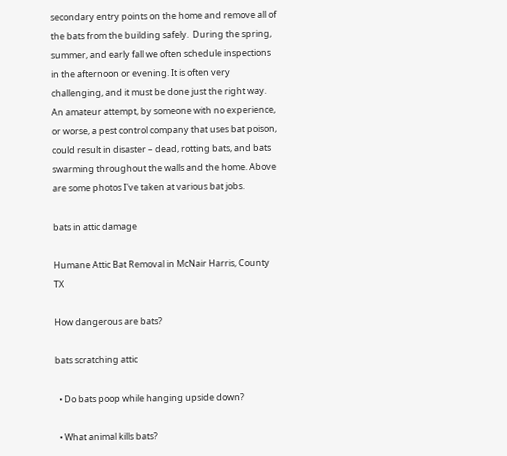secondary entry points on the home and remove all of the bats from the building safely.  During the spring, summer, and early fall we often schedule inspections in the afternoon or evening. It is often very challenging, and it must be done just the right way. An amateur attempt, by someone with no experience, or worse, a pest control company that uses bat poison, could result in disaster – dead, rotting bats, and bats swarming throughout the walls and the home. Above are some photos I've taken at various bat jobs.

bats in attic damage

Humane Attic Bat Removal in McNair Harris, County TX

How dangerous are bats?

bats scratching attic

  • Do bats poop while hanging upside down?

  • What animal kills bats?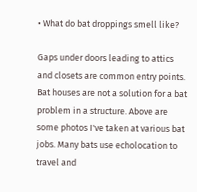• What do bat droppings smell like?

Gaps under doors leading to attics and closets are common entry points. Bat houses are not a solution for a bat problem in a structure. Above are some photos I've taken at various bat jobs. Many bats use echolocation to travel and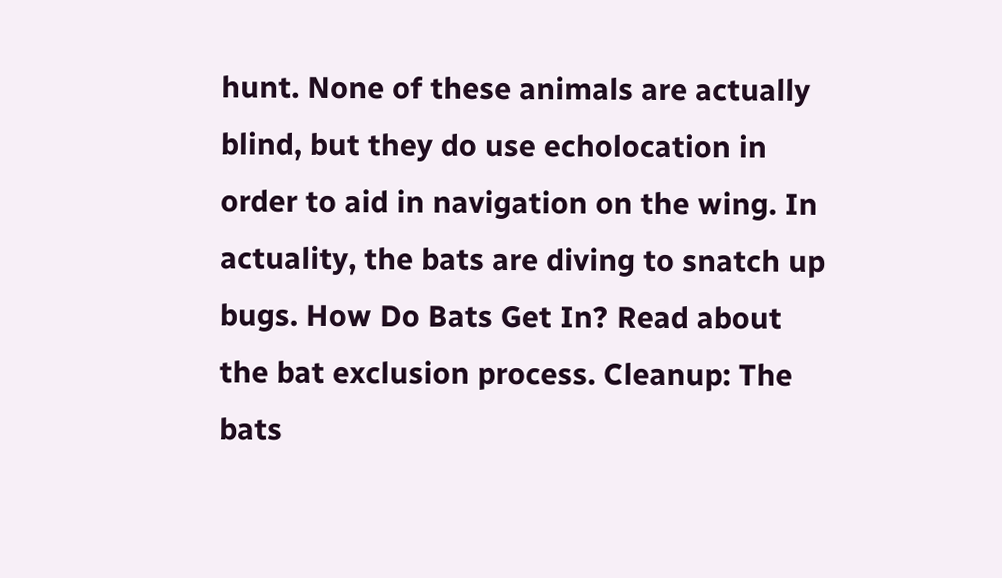hunt. None of these animals are actually blind, but they do use echolocation in order to aid in navigation on the wing. In actuality, the bats are diving to snatch up bugs. How Do Bats Get In? Read about the bat exclusion process. Cleanup: The bats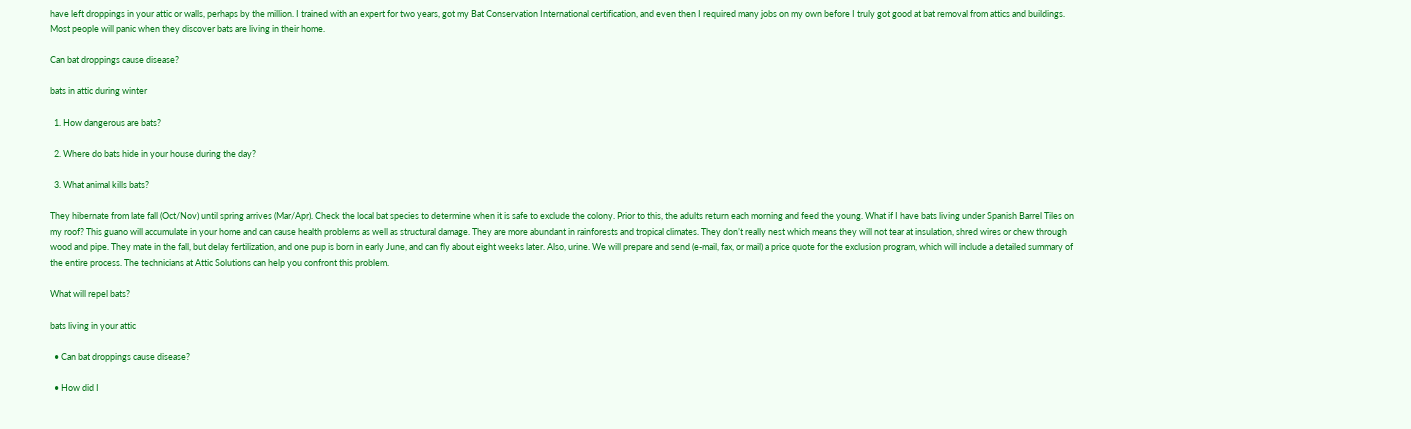have left droppings in your attic or walls, perhaps by the million. I trained with an expert for two years, got my Bat Conservation International certification, and even then I required many jobs on my own before I truly got good at bat removal from attics and buildings. Most people will panic when they discover bats are living in their home.

Can bat droppings cause disease?

bats in attic during winter

  1. How dangerous are bats?

  2. Where do bats hide in your house during the day?

  3. What animal kills bats?

They hibernate from late fall (Oct/Nov) until spring arrives (Mar/Apr). Check the local bat species to determine when it is safe to exclude the colony. Prior to this, the adults return each morning and feed the young. What if I have bats living under Spanish Barrel Tiles on my roof? This guano will accumulate in your home and can cause health problems as well as structural damage. They are more abundant in rainforests and tropical climates. They don’t really nest which means they will not tear at insulation, shred wires or chew through wood and pipe. They mate in the fall, but delay fertilization, and one pup is born in early June, and can fly about eight weeks later. Also, urine. We will prepare and send (e-mail, fax, or mail) a price quote for the exclusion program, which will include a detailed summary of the entire process. The technicians at Attic Solutions can help you confront this problem.

What will repel bats?

bats living in your attic

  • Can bat droppings cause disease?

  • How did I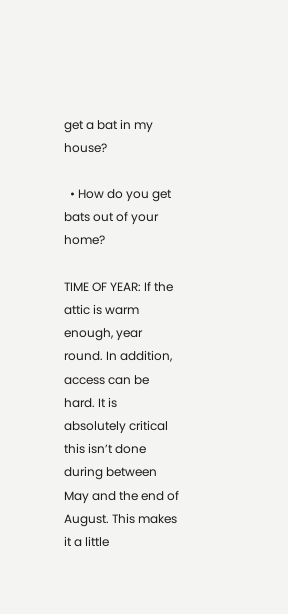get a bat in my house?

  • How do you get bats out of your home?

TIME OF YEAR: If the attic is warm enough, year round. In addition, access can be hard. It is absolutely critical this isn’t done during between May and the end of August. This makes it a little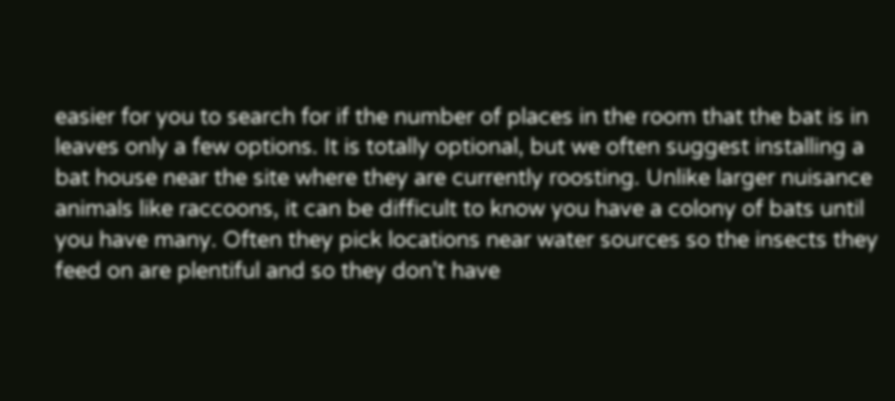easier for you to search for if the number of places in the room that the bat is in leaves only a few options. It is totally optional, but we often suggest installing a bat house near the site where they are currently roosting. Unlike larger nuisance animals like raccoons, it can be difficult to know you have a colony of bats until you have many. Often they pick locations near water sources so the insects they feed on are plentiful and so they don’t have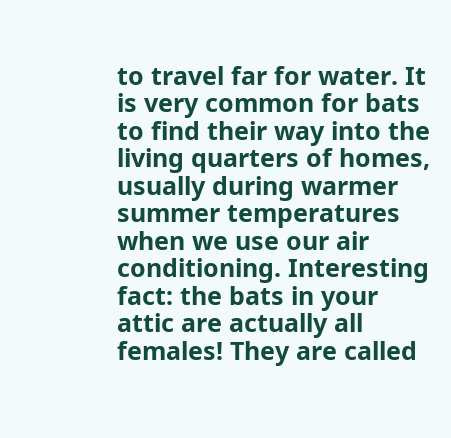to travel far for water. It is very common for bats to find their way into the living quarters of homes, usually during warmer summer temperatures when we use our air conditioning. Interesting fact: the bats in your attic are actually all females! They are called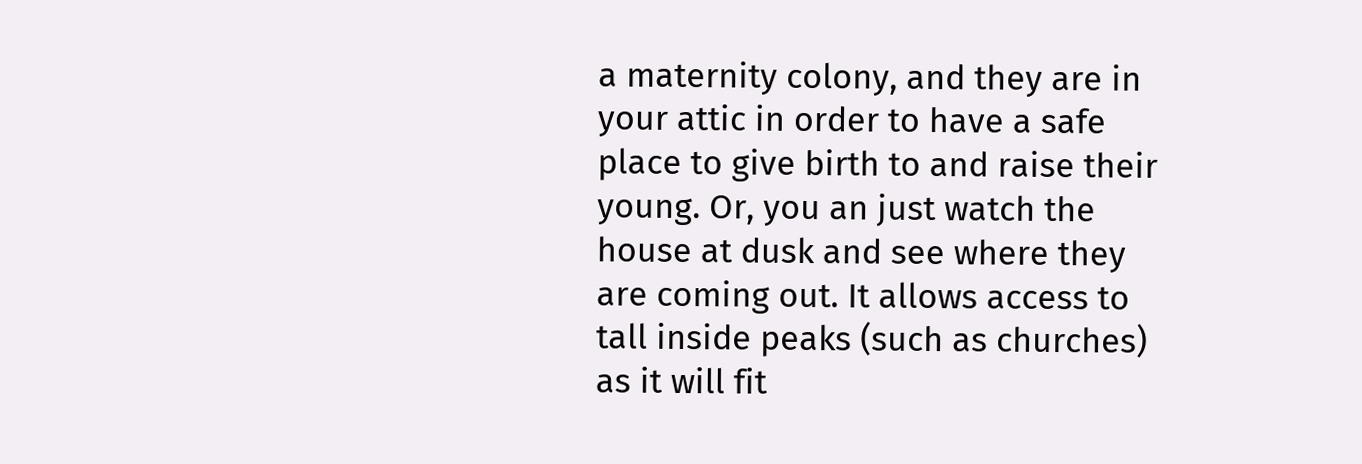a maternity colony, and they are in your attic in order to have a safe place to give birth to and raise their young. Or, you an just watch the house at dusk and see where they are coming out. It allows access to tall inside peaks (such as churches) as it will fit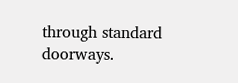through standard doorways.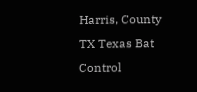Harris, County TX Texas Bat Control